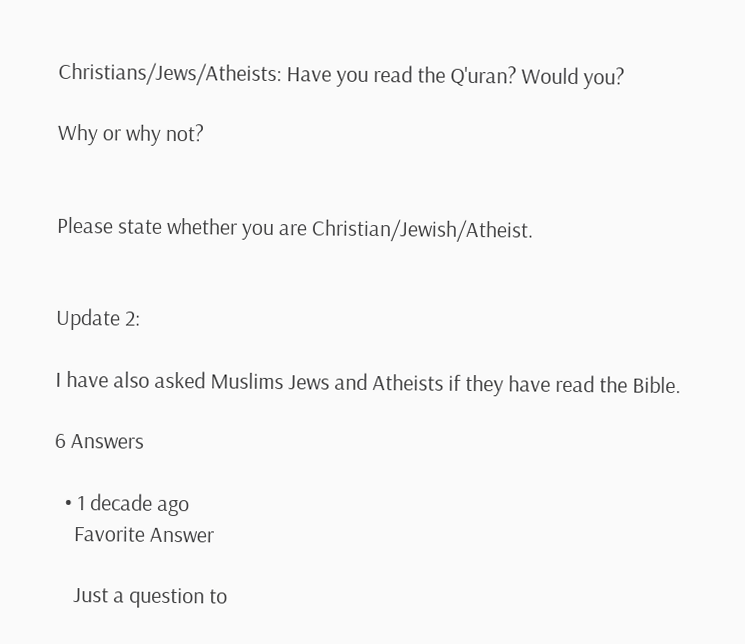Christians/Jews/Atheists: Have you read the Q'uran? Would you?

Why or why not?


Please state whether you are Christian/Jewish/Atheist.


Update 2:

I have also asked Muslims Jews and Atheists if they have read the Bible.

6 Answers

  • 1 decade ago
    Favorite Answer

    Just a question to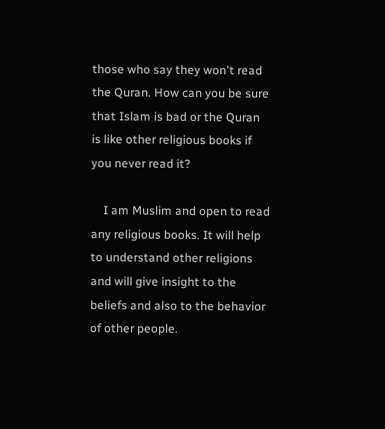those who say they won't read the Quran. How can you be sure that Islam is bad or the Quran is like other religious books if you never read it?

    I am Muslim and open to read any religious books. It will help to understand other religions and will give insight to the beliefs and also to the behavior of other people.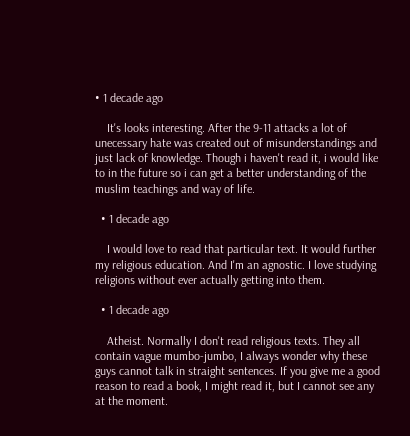• 1 decade ago

    It's looks interesting. After the 9-11 attacks a lot of unecessary hate was created out of misunderstandings and just lack of knowledge. Though i haven't read it, i would like to in the future so i can get a better understanding of the muslim teachings and way of life.

  • 1 decade ago

    I would love to read that particular text. It would further my religious education. And I'm an agnostic. I love studying religions without ever actually getting into them.

  • 1 decade ago

    Atheist. Normally I don't read religious texts. They all contain vague mumbo-jumbo, I always wonder why these guys cannot talk in straight sentences. If you give me a good reason to read a book, I might read it, but I cannot see any at the moment.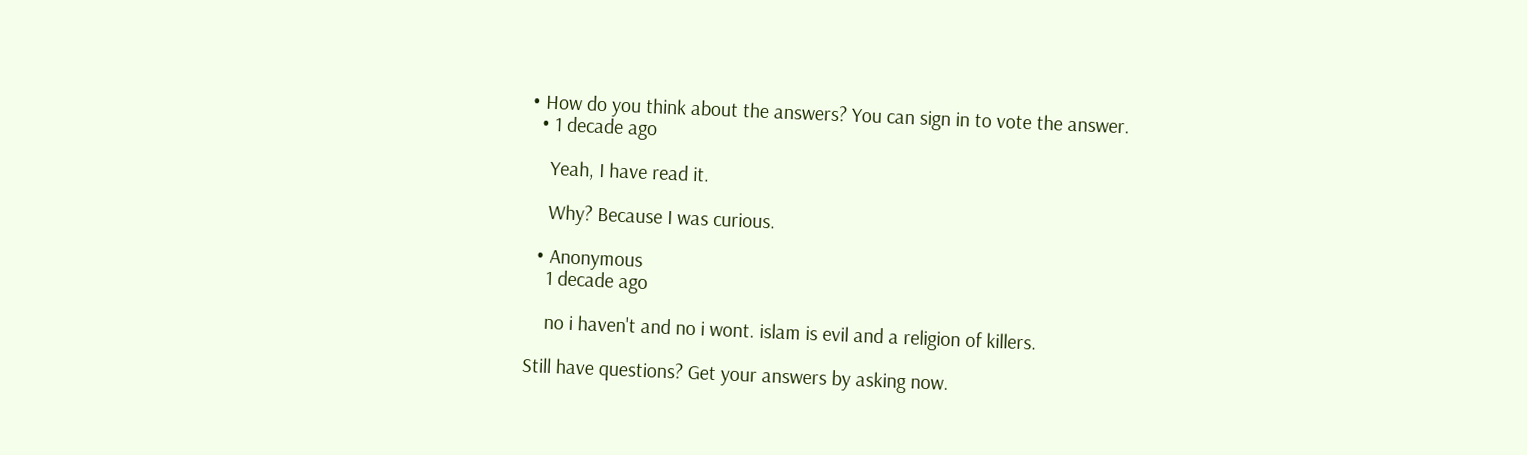• How do you think about the answers? You can sign in to vote the answer.
  • 1 decade ago

    Yeah, I have read it.

    Why? Because I was curious.

  • Anonymous
    1 decade ago

    no i haven't and no i wont. islam is evil and a religion of killers.

Still have questions? Get your answers by asking now.